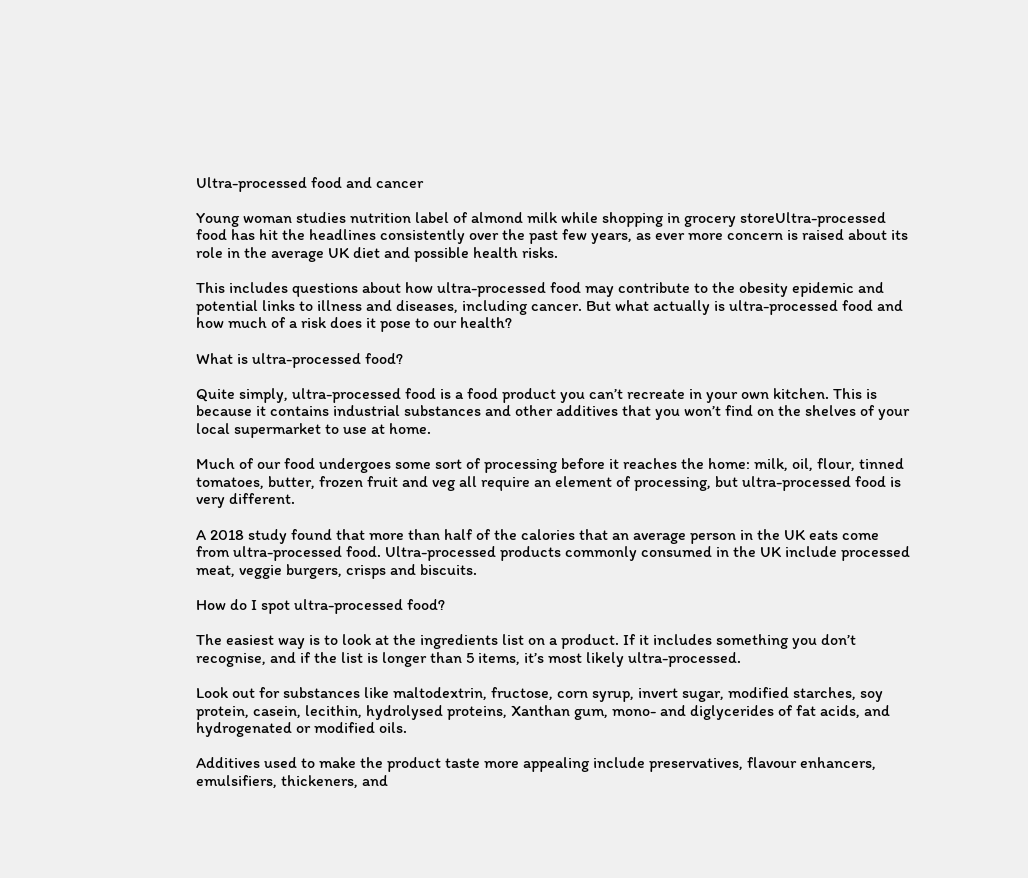Ultra-processed food and cancer

Young woman studies nutrition label of almond milk while shopping in grocery storeUltra-processed food has hit the headlines consistently over the past few years, as ever more concern is raised about its role in the average UK diet and possible health risks.

This includes questions about how ultra-processed food may contribute to the obesity epidemic and potential links to illness and diseases, including cancer. But what actually is ultra-processed food and how much of a risk does it pose to our health?

What is ultra-processed food?

Quite simply, ultra-processed food is a food product you can’t recreate in your own kitchen. This is because it contains industrial substances and other additives that you won’t find on the shelves of your local supermarket to use at home.

Much of our food undergoes some sort of processing before it reaches the home: milk, oil, flour, tinned tomatoes, butter, frozen fruit and veg all require an element of processing, but ultra-processed food is very different.

A 2018 study found that more than half of the calories that an average person in the UK eats come from ultra-processed food. Ultra-processed products commonly consumed in the UK include processed meat, veggie burgers, crisps and biscuits.

How do I spot ultra-processed food?

The easiest way is to look at the ingredients list on a product. If it includes something you don’t recognise, and if the list is longer than 5 items, it’s most likely ultra-processed.

Look out for substances like maltodextrin, fructose, corn syrup, invert sugar, modified starches, soy protein, casein, lecithin, hydrolysed proteins, Xanthan gum, mono- and diglycerides of fat acids, and hydrogenated or modified oils.

Additives used to make the product taste more appealing include preservatives, flavour enhancers, emulsifiers, thickeners, and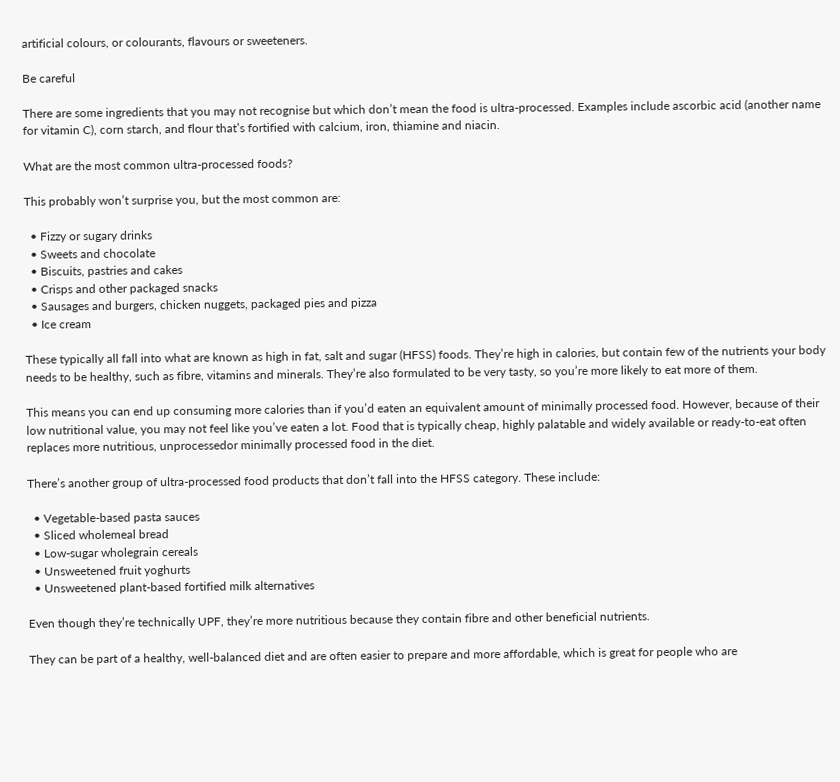artificial colours, or colourants, flavours or sweeteners.

Be careful

There are some ingredients that you may not recognise but which don’t mean the food is ultra-processed. Examples include ascorbic acid (another name for vitamin C), corn starch, and flour that’s fortified with calcium, iron, thiamine and niacin.

What are the most common ultra-processed foods?

This probably won’t surprise you, but the most common are:

  • Fizzy or sugary drinks
  • Sweets and chocolate
  • Biscuits, pastries and cakes
  • Crisps and other packaged snacks
  • Sausages and burgers, chicken nuggets, packaged pies and pizza
  • Ice cream

These typically all fall into what are known as high in fat, salt and sugar (HFSS) foods. They’re high in calories, but contain few of the nutrients your body needs to be healthy, such as fibre, vitamins and minerals. They’re also formulated to be very tasty, so you’re more likely to eat more of them.

This means you can end up consuming more calories than if you’d eaten an equivalent amount of minimally processed food. However, because of their low nutritional value, you may not feel like you’ve eaten a lot. Food that is typically cheap, highly palatable and widely available or ready-to-eat often replaces more nutritious, unprocessedor minimally processed food in the diet.

There’s another group of ultra-processed food products that don’t fall into the HFSS category. These include:

  • Vegetable-based pasta sauces
  • Sliced wholemeal bread
  • Low-sugar wholegrain cereals
  • Unsweetened fruit yoghurts
  • Unsweetened plant-based fortified milk alternatives

Even though they’re technically UPF, they’re more nutritious because they contain fibre and other beneficial nutrients.

They can be part of a healthy, well-balanced diet and are often easier to prepare and more affordable, which is great for people who are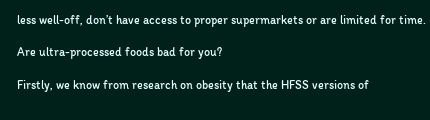less well-off, don’t have access to proper supermarkets or are limited for time.

Are ultra-processed foods bad for you?

Firstly, we know from research on obesity that the HFSS versions of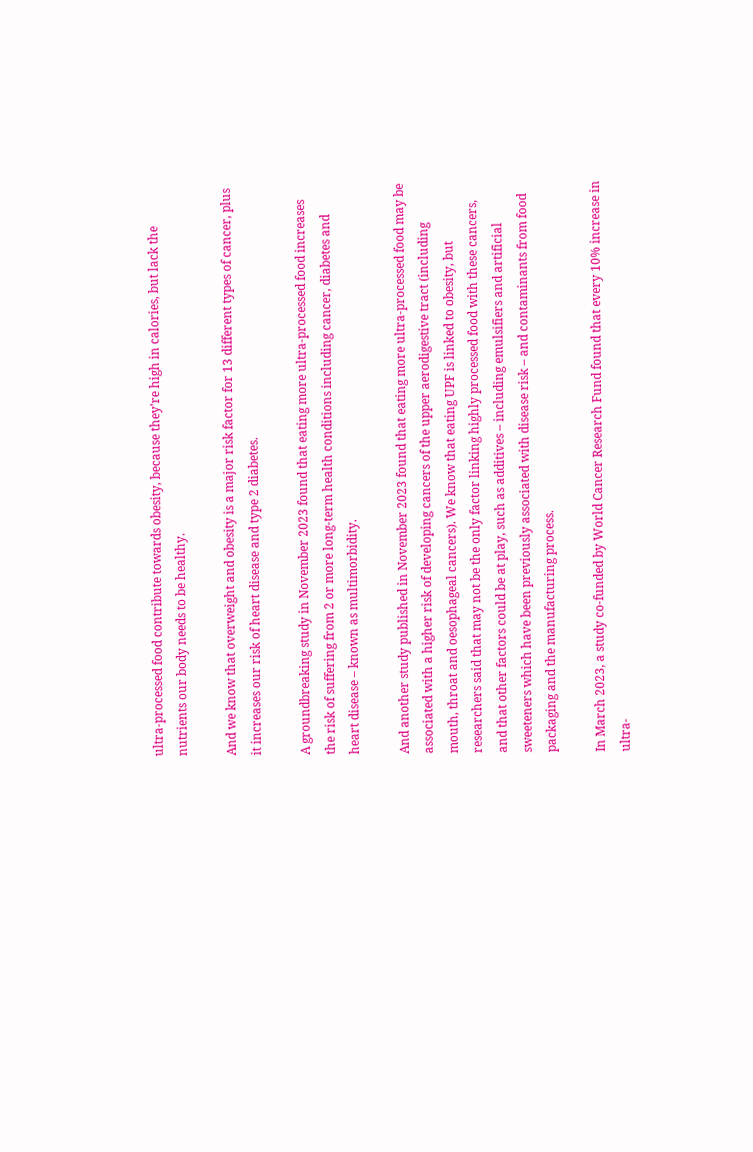ultra-processed food contribute towards obesity, because they’re high in calories, but lack the nutrients our body needs to be healthy.

And we know that overweight and obesity is a major risk factor for 13 different types of cancer, plus it increases our risk of heart disease and type 2 diabetes.

A groundbreaking study in November 2023 found that eating more ultra-processed food increases the risk of suffering from 2 or more long-term health conditions including cancer, diabetes and heart disease – known as multimorbidity.

And another study published in November 2023 found that eating more ultra-processed food may be associated with a higher risk of developing cancers of the upper aerodigestive tract (including mouth, throat and oesophageal cancers). We know that eating UPF is linked to obesity, but researchers said that may not be the only factor linking highly processed food with these cancers, and that other factors could be at play, such as additives – including emulsifiers and artificial sweeteners which have been previously associated with disease risk – and contaminants from food packaging and the manufacturing process.

In March 2023, a study co-funded by World Cancer Research Fund found that every 10% increase in ultra-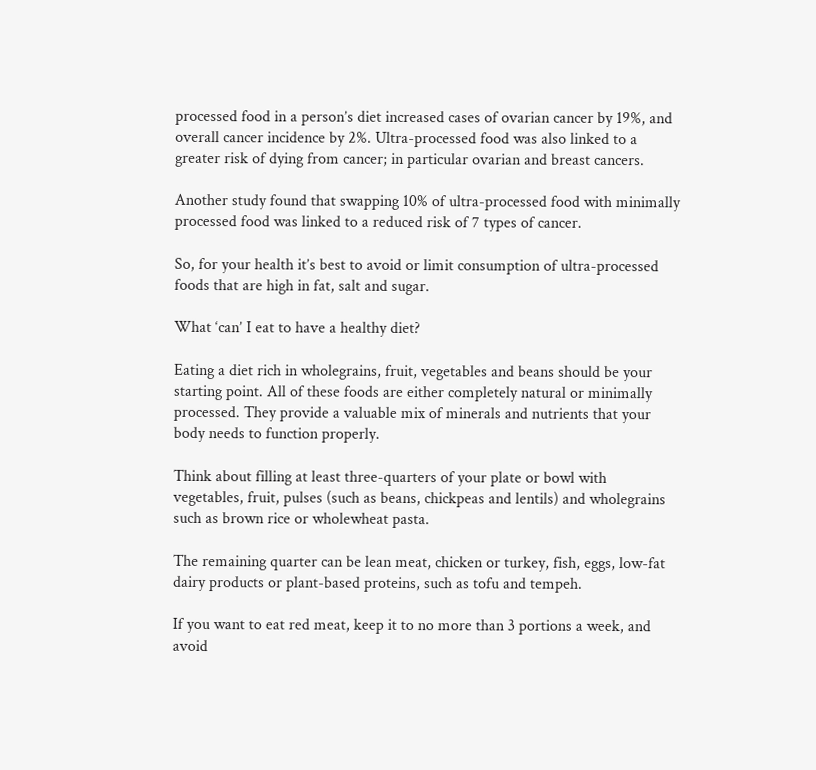processed food in a person’s diet increased cases of ovarian cancer by 19%, and overall cancer incidence by 2%. Ultra-processed food was also linked to a greater risk of dying from cancer; in particular ovarian and breast cancers.

Another study found that swapping 10% of ultra-processed food with minimally processed food was linked to a reduced risk of 7 types of cancer.

So, for your health it’s best to avoid or limit consumption of ultra-processed foods that are high in fat, salt and sugar.

What ‘can’ I eat to have a healthy diet?

Eating a diet rich in wholegrains, fruit, vegetables and beans should be your starting point. All of these foods are either completely natural or minimally processed. They provide a valuable mix of minerals and nutrients that your body needs to function properly.

Think about filling at least three-quarters of your plate or bowl with vegetables, fruit, pulses (such as beans, chickpeas and lentils) and wholegrains such as brown rice or wholewheat pasta.

The remaining quarter can be lean meat, chicken or turkey, fish, eggs, low-fat dairy products or plant-based proteins, such as tofu and tempeh.

If you want to eat red meat, keep it to no more than 3 portions a week, and avoid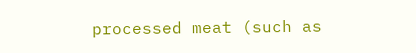processed meat (such as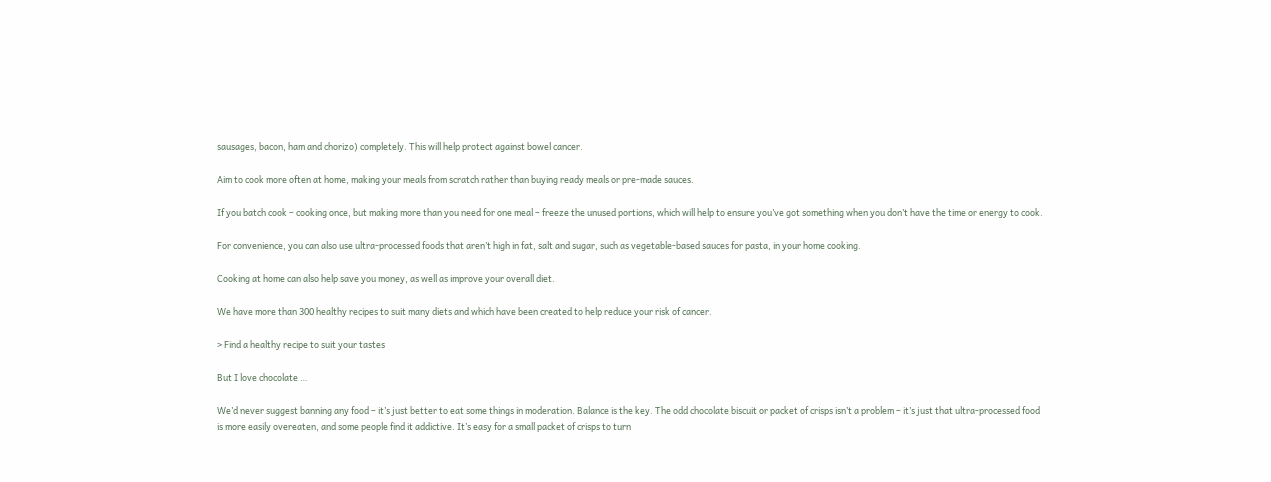sausages, bacon, ham and chorizo) completely. This will help protect against bowel cancer.

Aim to cook more often at home, making your meals from scratch rather than buying ready meals or pre-made sauces.

If you batch cook – cooking once, but making more than you need for one meal – freeze the unused portions, which will help to ensure you’ve got something when you don’t have the time or energy to cook.

For convenience, you can also use ultra-processed foods that aren’t high in fat, salt and sugar, such as vegetable-based sauces for pasta, in your home cooking.

Cooking at home can also help save you money, as well as improve your overall diet.

We have more than 300 healthy recipes to suit many diets and which have been created to help reduce your risk of cancer.

> Find a healthy recipe to suit your tastes

But I love chocolate …

We’d never suggest banning any food – it’s just better to eat some things in moderation. Balance is the key. The odd chocolate biscuit or packet of crisps isn’t a problem – it’s just that ultra-processed food is more easily overeaten, and some people find it addictive. It’s easy for a small packet of crisps to turn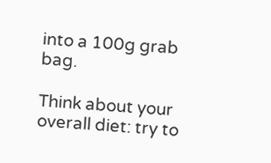into a 100g grab bag.

Think about your overall diet: try to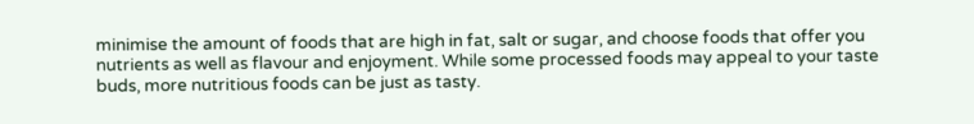minimise the amount of foods that are high in fat, salt or sugar, and choose foods that offer you nutrients as well as flavour and enjoyment. While some processed foods may appeal to your taste buds, more nutritious foods can be just as tasty.